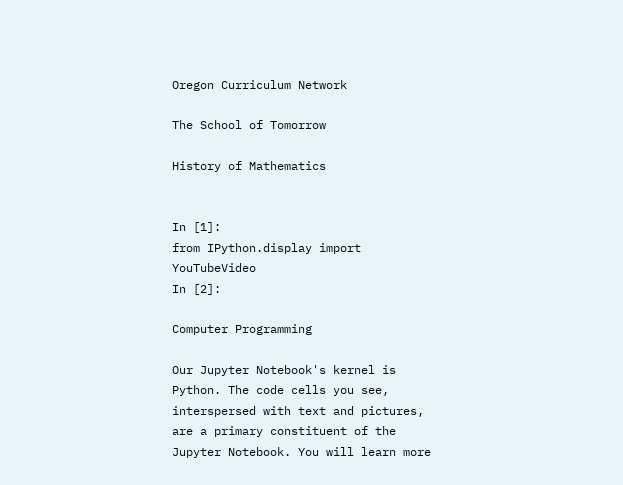Oregon Curriculum Network

The School of Tomorrow

History of Mathematics


In [1]:
from IPython.display import YouTubeVideo
In [2]:

Computer Programming

Our Jupyter Notebook's kernel is Python. The code cells you see, interspersed with text and pictures, are a primary constituent of the Jupyter Notebook. You will learn more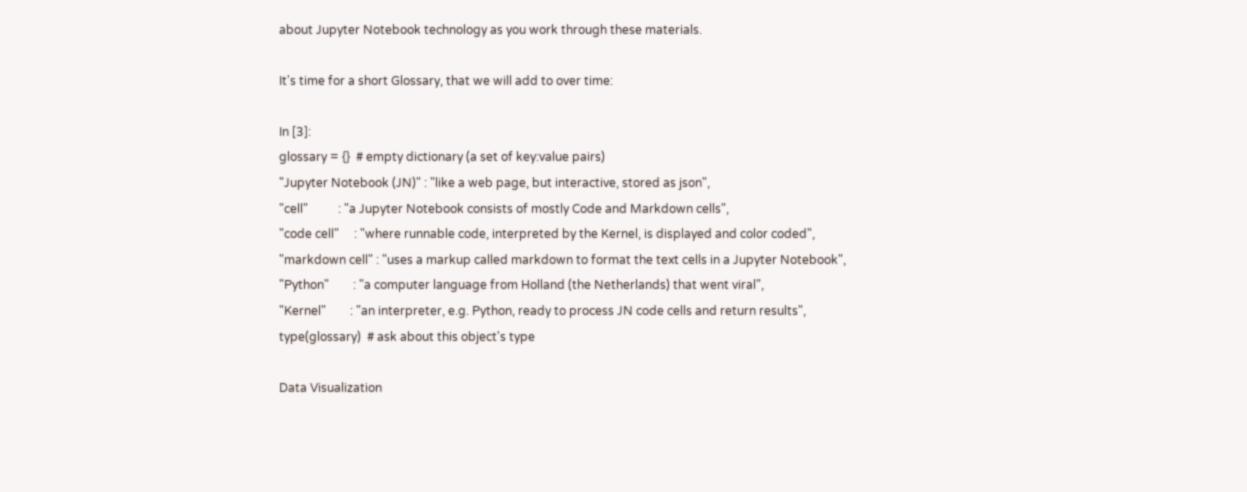about Jupyter Notebook technology as you work through these materials.

It's time for a short Glossary, that we will add to over time:

In [3]:
glossary = {}  # empty dictionary (a set of key:value pairs)
"Jupyter Notebook (JN)" : "like a web page, but interactive, stored as json",
"cell"          : "a Jupyter Notebook consists of mostly Code and Markdown cells",
"code cell"     : "where runnable code, interpreted by the Kernel, is displayed and color coded",
"markdown cell" : "uses a markup called markdown to format the text cells in a Jupyter Notebook",
"Python"        : "a computer language from Holland (the Netherlands) that went viral",
"Kernel"        : "an interpreter, e.g. Python, ready to process JN code cells and return results",
type(glossary)  # ask about this object's type

Data Visualization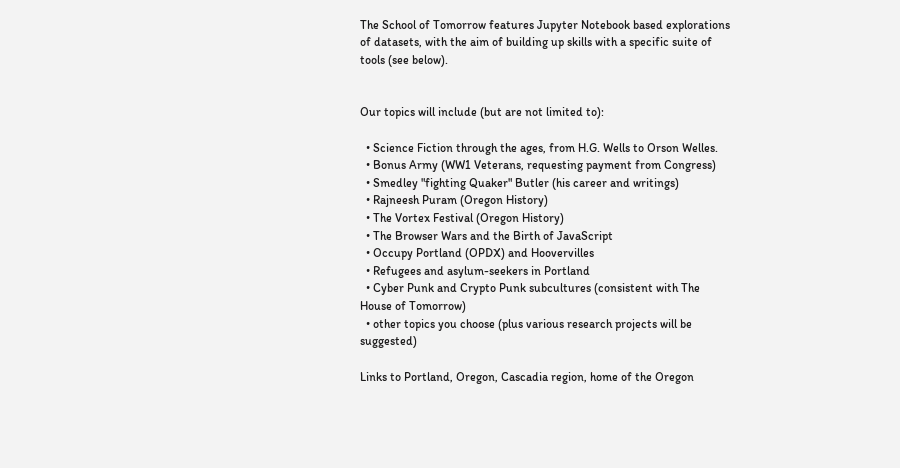The School of Tomorrow features Jupyter Notebook based explorations of datasets, with the aim of building up skills with a specific suite of tools (see below).


Our topics will include (but are not limited to):

  • Science Fiction through the ages, from H.G. Wells to Orson Welles.
  • Bonus Army (WW1 Veterans, requesting payment from Congress)
  • Smedley "fighting Quaker" Butler (his career and writings)
  • Rajneesh Puram (Oregon History)
  • The Vortex Festival (Oregon History)
  • The Browser Wars and the Birth of JavaScript
  • Occupy Portland (OPDX) and Hoovervilles
  • Refugees and asylum-seekers in Portland
  • Cyber Punk and Crypto Punk subcultures (consistent with The House of Tomorrow)
  • other topics you choose (plus various research projects will be suggested)

Links to Portland, Oregon, Cascadia region, home of the Oregon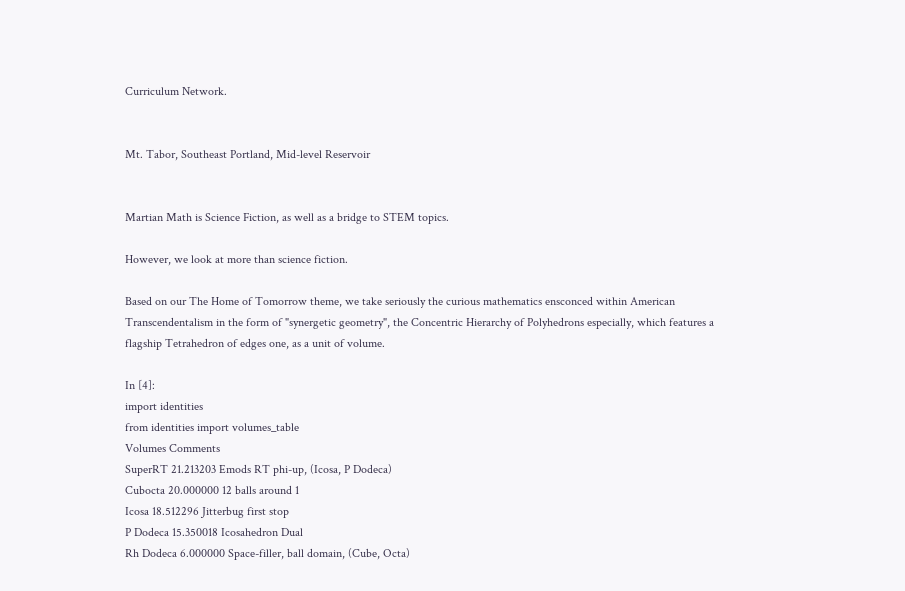Curriculum Network.


Mt. Tabor, Southeast Portland, Mid-level Reservoir


Martian Math is Science Fiction, as well as a bridge to STEM topics.

However, we look at more than science fiction.

Based on our The Home of Tomorrow theme, we take seriously the curious mathematics ensconced within American Transcendentalism in the form of "synergetic geometry", the Concentric Hierarchy of Polyhedrons especially, which features a flagship Tetrahedron of edges one, as a unit of volume.

In [4]:
import identities
from identities import volumes_table
Volumes Comments
SuperRT 21.213203 Emods RT phi-up, (Icosa, P Dodeca)
Cubocta 20.000000 12 balls around 1
Icosa 18.512296 Jitterbug first stop
P Dodeca 15.350018 Icosahedron Dual
Rh Dodeca 6.000000 Space-filler, ball domain, (Cube, Octa)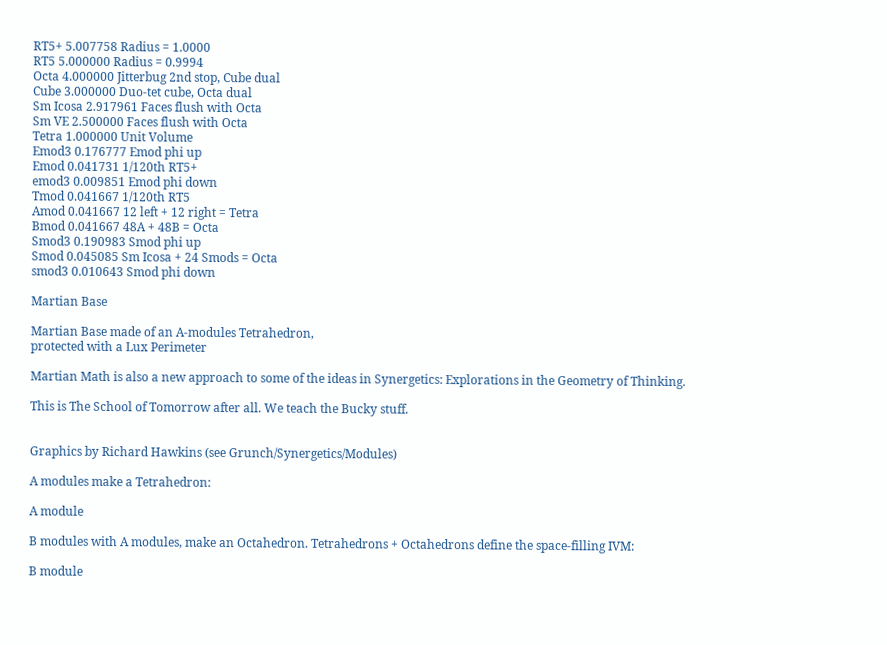RT5+ 5.007758 Radius = 1.0000
RT5 5.000000 Radius = 0.9994
Octa 4.000000 Jitterbug 2nd stop, Cube dual
Cube 3.000000 Duo-tet cube, Octa dual
Sm Icosa 2.917961 Faces flush with Octa
Sm VE 2.500000 Faces flush with Octa
Tetra 1.000000 Unit Volume
Emod3 0.176777 Emod phi up
Emod 0.041731 1/120th RT5+
emod3 0.009851 Emod phi down
Tmod 0.041667 1/120th RT5
Amod 0.041667 12 left + 12 right = Tetra
Bmod 0.041667 48A + 48B = Octa
Smod3 0.190983 Smod phi up
Smod 0.045085 Sm Icosa + 24 Smods = Octa
smod3 0.010643 Smod phi down

Martian Base

Martian Base made of an A-modules Tetrahedron,
protected with a Lux Perimeter

Martian Math is also a new approach to some of the ideas in Synergetics: Explorations in the Geometry of Thinking.

This is The School of Tomorrow after all. We teach the Bucky stuff.


Graphics by Richard Hawkins (see Grunch/Synergetics/Modules)

A modules make a Tetrahedron:

A module

B modules with A modules, make an Octahedron. Tetrahedrons + Octahedrons define the space-filling IVM:

B module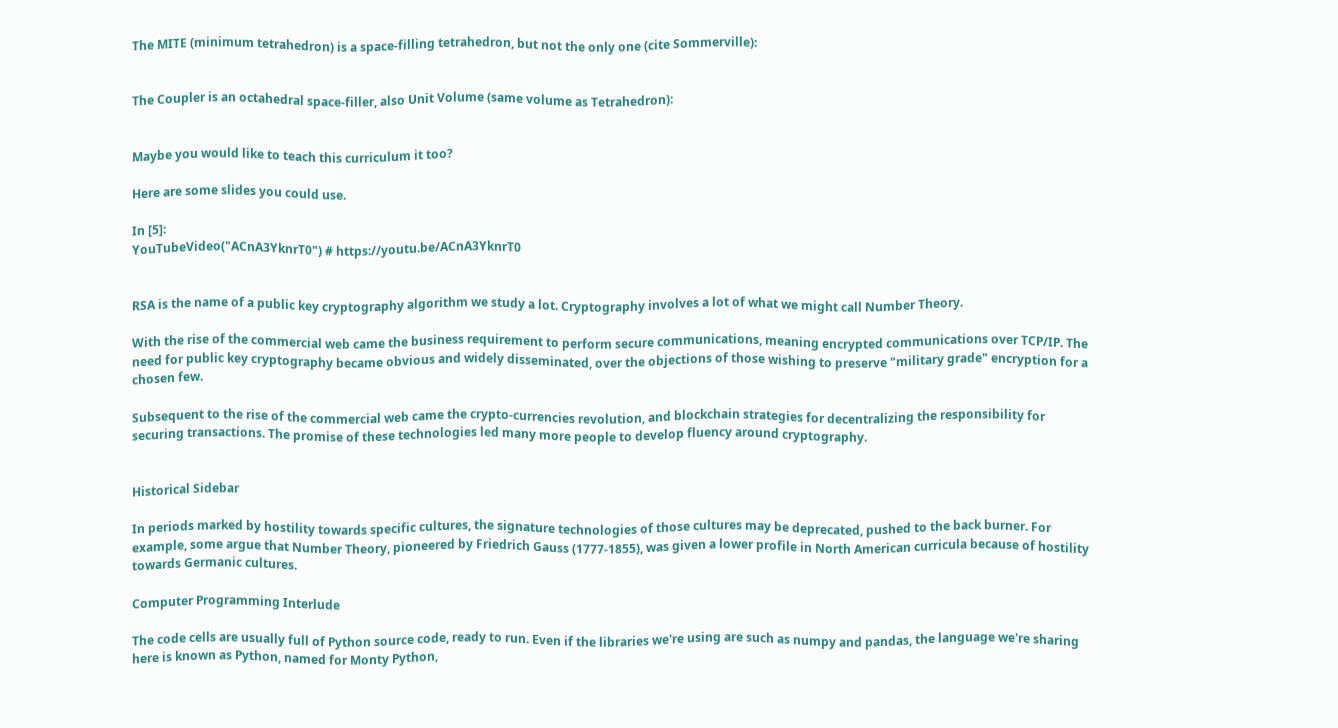The MITE (minimum tetrahedron) is a space-filling tetrahedron, but not the only one (cite Sommerville):


The Coupler is an octahedral space-filler, also Unit Volume (same volume as Tetrahedron):


Maybe you would like to teach this curriculum it too?

Here are some slides you could use.

In [5]:
YouTubeVideo("ACnA3YknrT0") # https://youtu.be/ACnA3YknrT0


RSA is the name of a public key cryptography algorithm we study a lot. Cryptography involves a lot of what we might call Number Theory.

With the rise of the commercial web came the business requirement to perform secure communications, meaning encrypted communications over TCP/IP. The need for public key cryptography became obvious and widely disseminated, over the objections of those wishing to preserve "military grade" encryption for a chosen few.

Subsequent to the rise of the commercial web came the crypto-currencies revolution, and blockchain strategies for decentralizing the responsibility for securing transactions. The promise of these technologies led many more people to develop fluency around cryptography.


Historical Sidebar

In periods marked by hostility towards specific cultures, the signature technologies of those cultures may be deprecated, pushed to the back burner. For example, some argue that Number Theory, pioneered by Friedrich Gauss (1777-1855), was given a lower profile in North American curricula because of hostility towards Germanic cultures.

Computer Programming Interlude

The code cells are usually full of Python source code, ready to run. Even if the libraries we're using are such as numpy and pandas, the language we're sharing here is known as Python, named for Monty Python,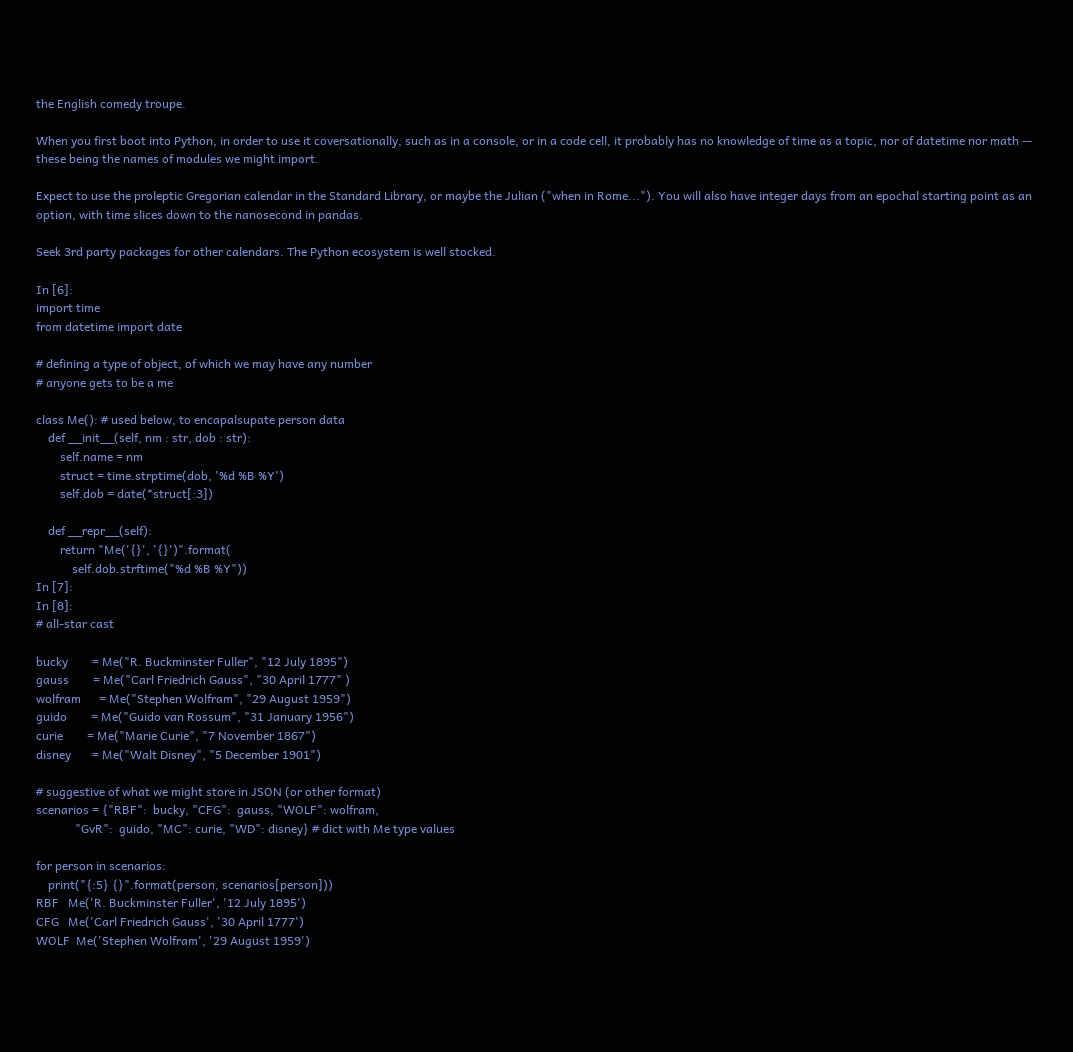the English comedy troupe.

When you first boot into Python, in order to use it coversationally, such as in a console, or in a code cell, it probably has no knowledge of time as a topic, nor of datetime nor math -- these being the names of modules we might import.

Expect to use the proleptic Gregorian calendar in the Standard Library, or maybe the Julian ("when in Rome..."). You will also have integer days from an epochal starting point as an option, with time slices down to the nanosecond in pandas.

Seek 3rd party packages for other calendars. The Python ecosystem is well stocked.

In [6]:
import time
from datetime import date

# defining a type of object, of which we may have any number
# anyone gets to be a me

class Me(): # used below, to encapalsupate person data
    def __init__(self, nm : str, dob : str):
        self.name = nm
        struct = time.strptime(dob, '%d %B %Y')
        self.dob = date(*struct[:3])

    def __repr__(self):
        return "Me('{}', '{}')".format(
            self.dob.strftime("%d %B %Y"))
In [7]:
In [8]:
# all-star cast

bucky        = Me("R. Buckminster Fuller", "12 July 1895")
gauss        = Me("Carl Friedrich Gauss", "30 April 1777" )
wolfram      = Me("Stephen Wolfram", "29 August 1959")
guido        = Me("Guido van Rossum", "31 January 1956")
curie        = Me("Marie Curie", "7 November 1867")
disney       = Me("Walt Disney", "5 December 1901")

# suggestive of what we might store in JSON (or other format)
scenarios = {"RBF":  bucky, "CFG":  gauss, "WOLF": wolfram,
             "GvR":  guido, "MC": curie, "WD": disney} # dict with Me type values

for person in scenarios:
    print("{:5} {}".format(person, scenarios[person]))
RBF   Me('R. Buckminster Fuller', '12 July 1895')
CFG   Me('Carl Friedrich Gauss', '30 April 1777')
WOLF  Me('Stephen Wolfram', '29 August 1959')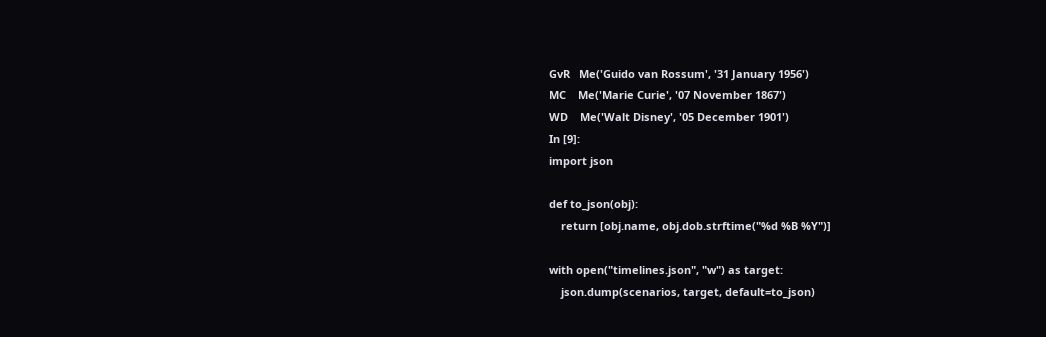GvR   Me('Guido van Rossum', '31 January 1956')
MC    Me('Marie Curie', '07 November 1867')
WD    Me('Walt Disney', '05 December 1901')
In [9]:
import json

def to_json(obj):
    return [obj.name, obj.dob.strftime("%d %B %Y")]

with open("timelines.json", "w") as target:
    json.dump(scenarios, target, default=to_json)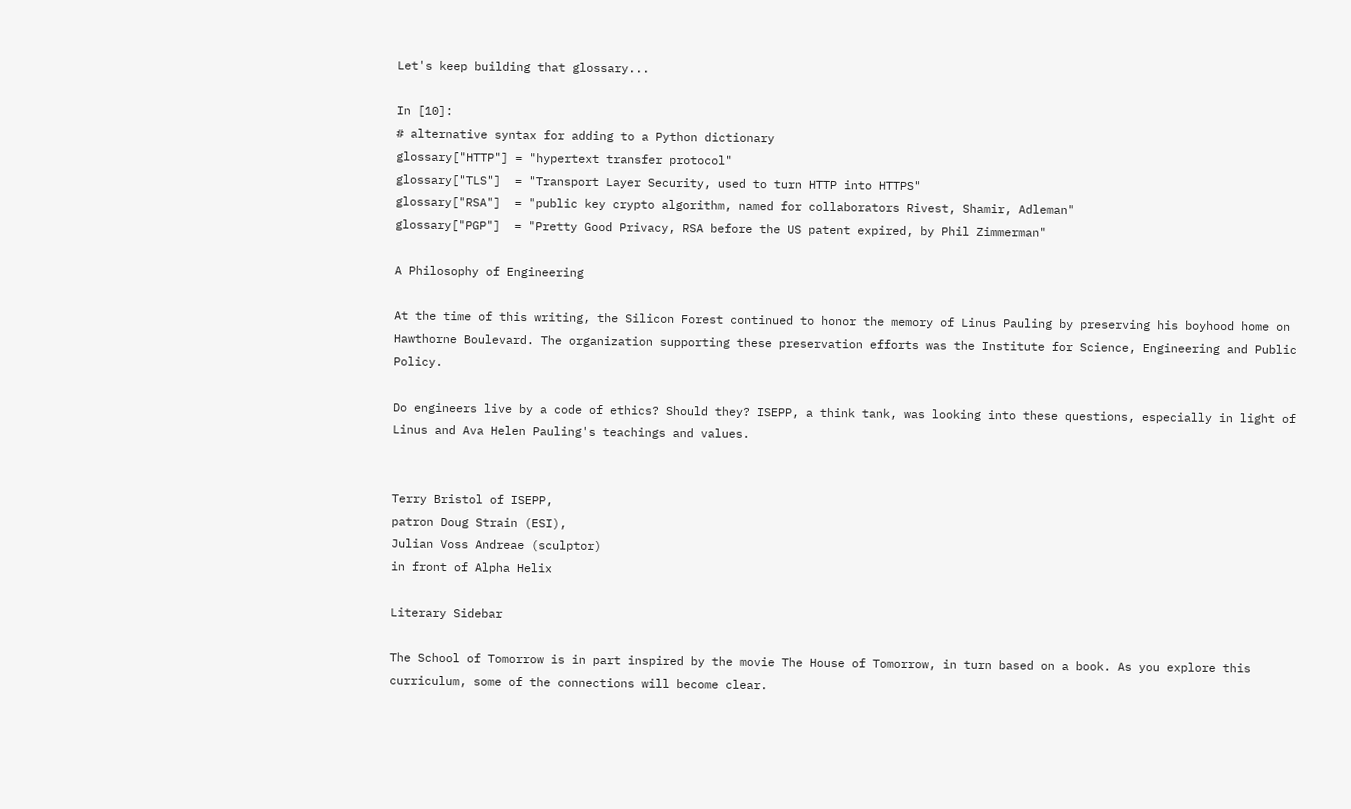Let's keep building that glossary...

In [10]:
# alternative syntax for adding to a Python dictionary
glossary["HTTP"] = "hypertext transfer protocol"
glossary["TLS"]  = "Transport Layer Security, used to turn HTTP into HTTPS"
glossary["RSA"]  = "public key crypto algorithm, named for collaborators Rivest, Shamir, Adleman"
glossary["PGP"]  = "Pretty Good Privacy, RSA before the US patent expired, by Phil Zimmerman"

A Philosophy of Engineering

At the time of this writing, the Silicon Forest continued to honor the memory of Linus Pauling by preserving his boyhood home on Hawthorne Boulevard. The organization supporting these preservation efforts was the Institute for Science, Engineering and Public Policy.

Do engineers live by a code of ethics? Should they? ISEPP, a think tank, was looking into these questions, especially in light of Linus and Ava Helen Pauling's teachings and values.


Terry Bristol of ISEPP,
patron Doug Strain (ESI),
Julian Voss Andreae (sculptor)
in front of Alpha Helix

Literary Sidebar

The School of Tomorrow is in part inspired by the movie The House of Tomorrow, in turn based on a book. As you explore this curriculum, some of the connections will become clear.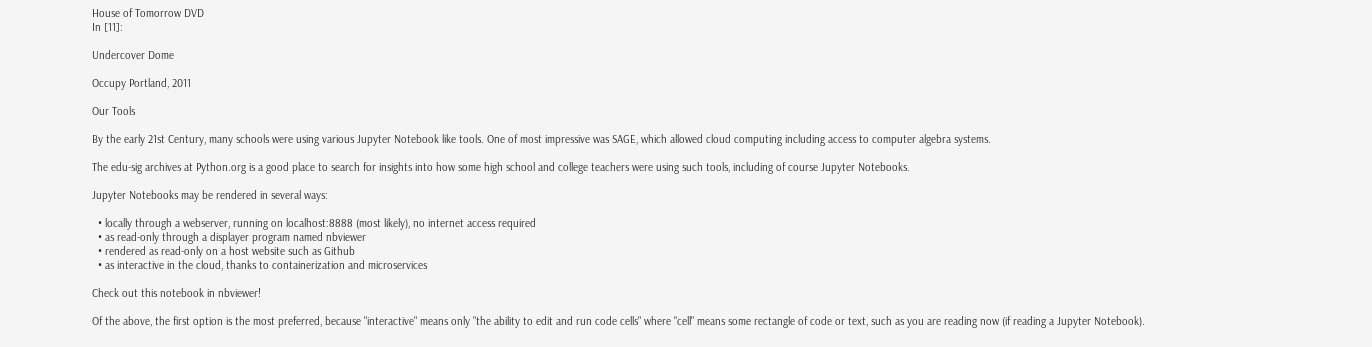House of Tomorrow DVD
In [11]:

Undercover Dome

Occupy Portland, 2011

Our Tools

By the early 21st Century, many schools were using various Jupyter Notebook like tools. One of most impressive was SAGE, which allowed cloud computing including access to computer algebra systems.

The edu-sig archives at Python.org is a good place to search for insights into how some high school and college teachers were using such tools, including of course Jupyter Notebooks.

Jupyter Notebooks may be rendered in several ways:

  • locally through a webserver, running on localhost:8888 (most likely), no internet access required
  • as read-only through a displayer program named nbviewer
  • rendered as read-only on a host website such as Github
  • as interactive in the cloud, thanks to containerization and microservices

Check out this notebook in nbviewer!

Of the above, the first option is the most preferred, because "interactive" means only "the ability to edit and run code cells" where "cell" means some rectangle of code or text, such as you are reading now (if reading a Jupyter Notebook).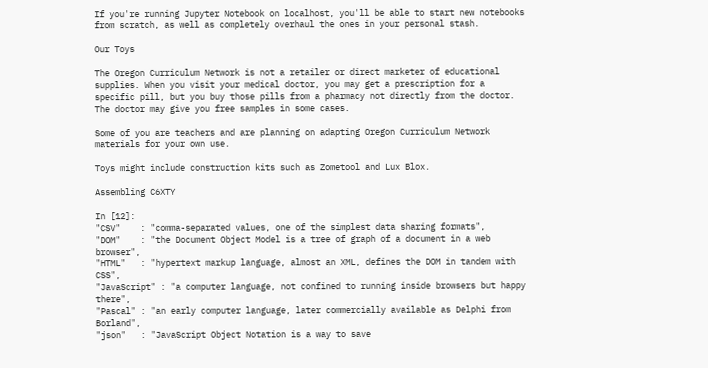If you're running Jupyter Notebook on localhost, you'll be able to start new notebooks from scratch, as well as completely overhaul the ones in your personal stash.

Our Toys

The Oregon Curriculum Network is not a retailer or direct marketer of educational supplies. When you visit your medical doctor, you may get a prescription for a specific pill, but you buy those pills from a pharmacy not directly from the doctor. The doctor may give you free samples in some cases.

Some of you are teachers and are planning on adapting Oregon Curriculum Network materials for your own use.

Toys might include construction kits such as Zometool and Lux Blox.

Assembling C6XTY

In [12]:
"CSV"    : "comma-separated values, one of the simplest data sharing formats",
"DOM"    : "the Document Object Model is a tree of graph of a document in a web browser",
"HTML"   : "hypertext markup language, almost an XML, defines the DOM in tandem with CSS",
"JavaScript" : "a computer language, not confined to running inside browsers but happy there",
"Pascal" : "an early computer language, later commercially available as Delphi from Borland",
"json"   : "JavaScript Object Notation is a way to save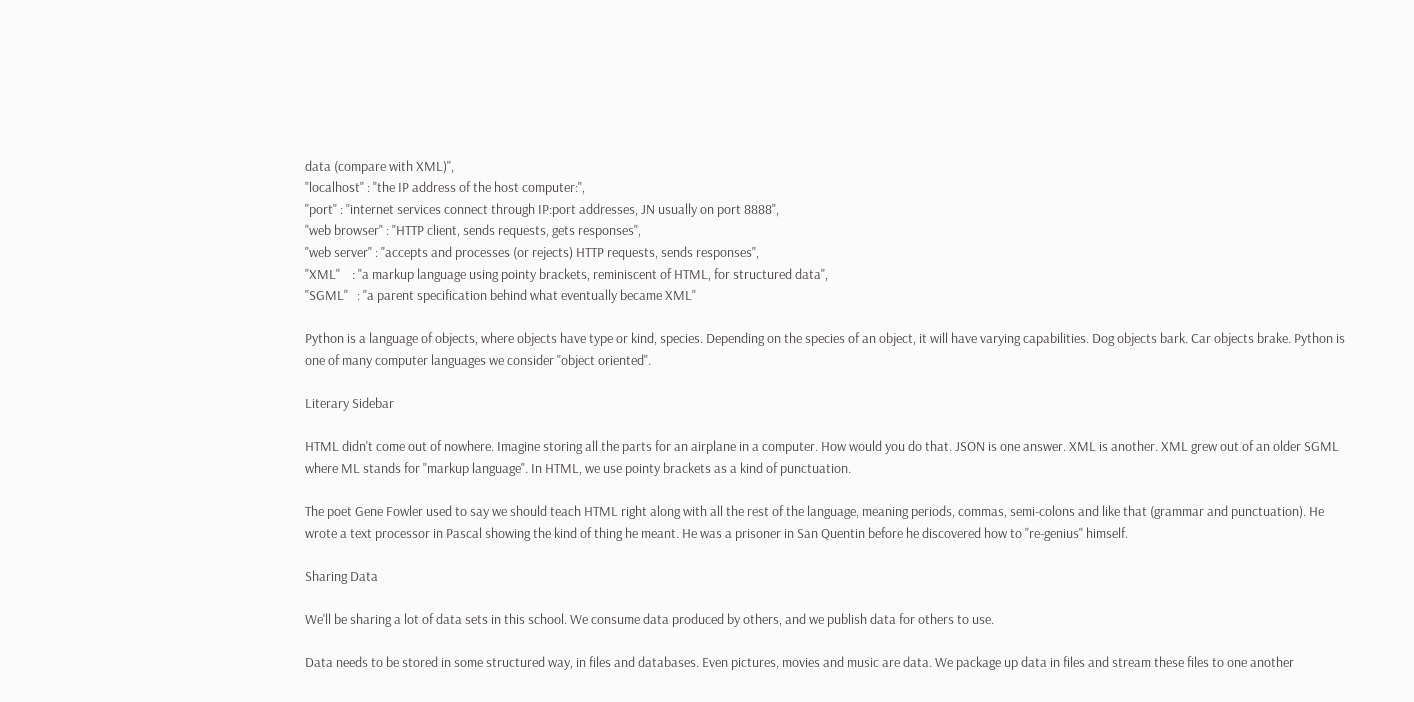data (compare with XML)",
"localhost" : "the IP address of the host computer:",
"port" : "internet services connect through IP:port addresses, JN usually on port 8888",
"web browser" : "HTTP client, sends requests, gets responses",
"web server" : "accepts and processes (or rejects) HTTP requests, sends responses",
"XML"    : "a markup language using pointy brackets, reminiscent of HTML, for structured data",
"SGML"   : "a parent specification behind what eventually became XML"

Python is a language of objects, where objects have type or kind, species. Depending on the species of an object, it will have varying capabilities. Dog objects bark. Car objects brake. Python is one of many computer languages we consider "object oriented".

Literary Sidebar

HTML didn't come out of nowhere. Imagine storing all the parts for an airplane in a computer. How would you do that. JSON is one answer. XML is another. XML grew out of an older SGML where ML stands for "markup language". In HTML, we use pointy brackets as a kind of punctuation.

The poet Gene Fowler used to say we should teach HTML right along with all the rest of the language, meaning periods, commas, semi-colons and like that (grammar and punctuation). He wrote a text processor in Pascal showing the kind of thing he meant. He was a prisoner in San Quentin before he discovered how to "re-genius" himself.

Sharing Data

We'll be sharing a lot of data sets in this school. We consume data produced by others, and we publish data for others to use.

Data needs to be stored in some structured way, in files and databases. Even pictures, movies and music are data. We package up data in files and stream these files to one another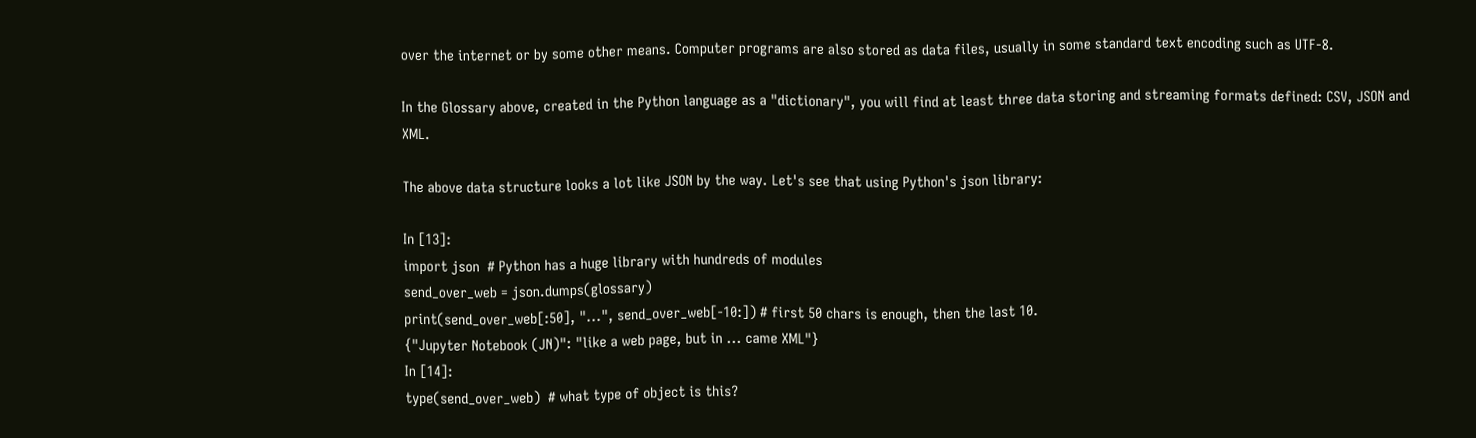over the internet or by some other means. Computer programs are also stored as data files, usually in some standard text encoding such as UTF-8.

In the Glossary above, created in the Python language as a "dictionary", you will find at least three data storing and streaming formats defined: CSV, JSON and XML.

The above data structure looks a lot like JSON by the way. Let's see that using Python's json library:

In [13]:
import json  # Python has a huge library with hundreds of modules
send_over_web = json.dumps(glossary)
print(send_over_web[:50], "...", send_over_web[-10:]) # first 50 chars is enough, then the last 10.
{"Jupyter Notebook (JN)": "like a web page, but in ... came XML"}
In [14]:
type(send_over_web)  # what type of object is this?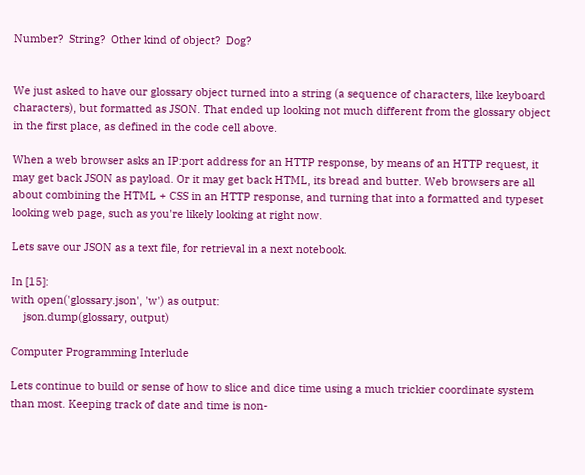Number?  String?  Other kind of object?  Dog?


We just asked to have our glossary object turned into a string (a sequence of characters, like keyboard characters), but formatted as JSON. That ended up looking not much different from the glossary object in the first place, as defined in the code cell above.

When a web browser asks an IP:port address for an HTTP response, by means of an HTTP request, it may get back JSON as payload. Or it may get back HTML, its bread and butter. Web browsers are all about combining the HTML + CSS in an HTTP response, and turning that into a formatted and typeset looking web page, such as you're likely looking at right now.

Lets save our JSON as a text file, for retrieval in a next notebook.

In [15]:
with open('glossary.json', 'w') as output:
    json.dump(glossary, output)

Computer Programming Interlude

Lets continue to build or sense of how to slice and dice time using a much trickier coordinate system than most. Keeping track of date and time is non-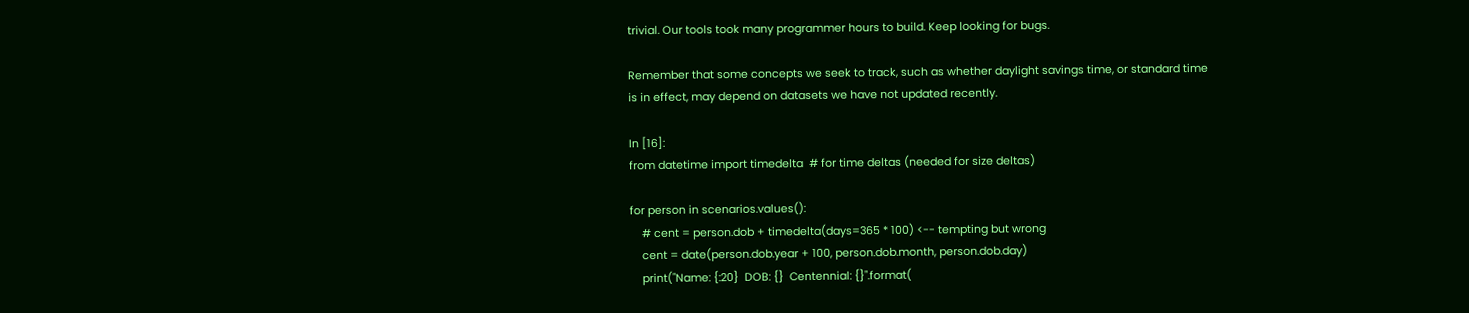trivial. Our tools took many programmer hours to build. Keep looking for bugs.

Remember that some concepts we seek to track, such as whether daylight savings time, or standard time is in effect, may depend on datasets we have not updated recently.

In [16]:
from datetime import timedelta  # for time deltas (needed for size deltas)

for person in scenarios.values():
    # cent = person.dob + timedelta(days=365 * 100) <-- tempting but wrong
    cent = date(person.dob.year + 100, person.dob.month, person.dob.day)
    print("Name: {:20}  DOB: {}  Centennial: {}".format(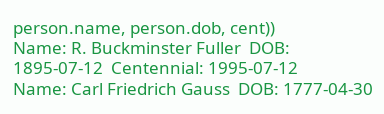person.name, person.dob, cent))
Name: R. Buckminster Fuller  DOB: 1895-07-12  Centennial: 1995-07-12
Name: Carl Friedrich Gauss  DOB: 1777-04-30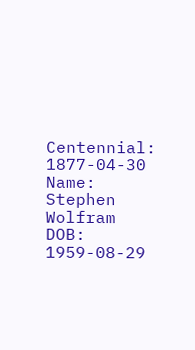Centennial: 1877-04-30
Name: Stephen Wolfram       DOB: 1959-08-29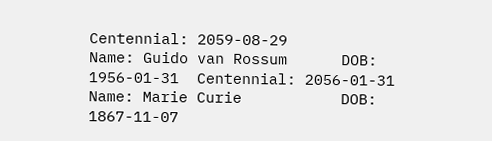Centennial: 2059-08-29
Name: Guido van Rossum      DOB: 1956-01-31  Centennial: 2056-01-31
Name: Marie Curie           DOB: 1867-11-07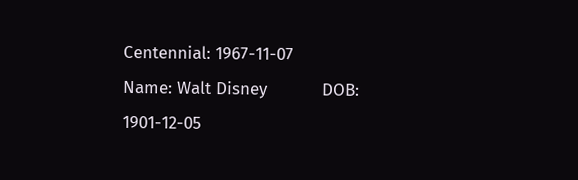Centennial: 1967-11-07
Name: Walt Disney           DOB: 1901-12-05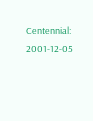Centennial: 2001-12-05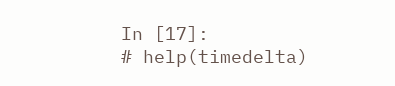In [17]:
# help(timedelta)